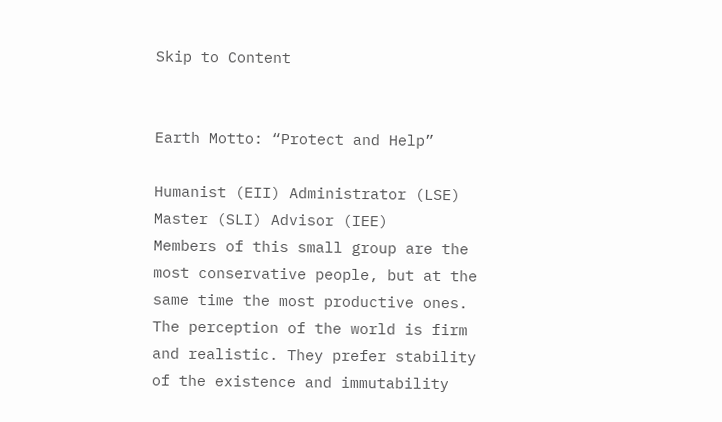Skip to Content


Earth Motto: “Protect and Help”

Humanist (EII) Administrator (LSE) Master (SLI) Advisor (IEE)
Members of this small group are the most conservative people, but at the same time the most productive ones. The perception of the world is firm and realistic. They prefer stability of the existence and immutability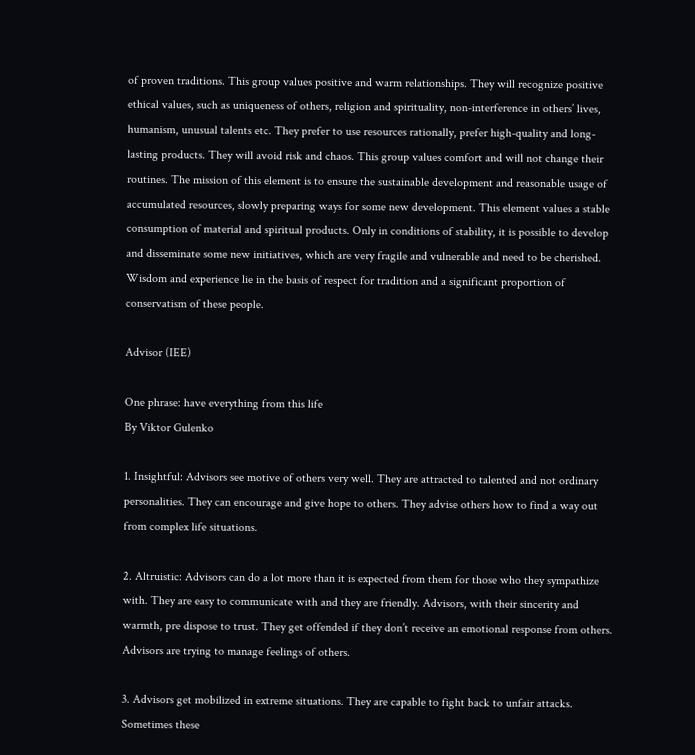of proven traditions. This group values positive and warm relationships. They will recognize positive ethical values, such as uniqueness of others, religion and spirituality, non-interference in others’ lives, humanism, unusual talents etc. They prefer to use resources rationally, prefer high-quality and long-lasting products. They will avoid risk and chaos. This group values comfort and will not change their routines. The mission of this element is to ensure the sustainable development and reasonable usage of accumulated resources, slowly preparing ways for some new development. This element values a stable consumption of material and spiritual products. Only in conditions of stability, it is possible to develop and disseminate some new initiatives, which are very fragile and vulnerable and need to be cherished. Wisdom and experience lie in the basis of respect for tradition and a significant proportion of conservatism of these people.

Advisor (IEE)

One phrase: have everything from this life
By Viktor Gulenko

1. Insightful: Advisors see motive of others very well. They are attracted to talented and not ordinary personalities. They can encourage and give hope to others. They advise others how to find a way out from complex life situations.

2. Altruistic: Advisors can do a lot more than it is expected from them for those who they sympathize with. They are easy to communicate with and they are friendly. Advisors, with their sincerity and warmth, pre dispose to trust. They get offended if they don’t receive an emotional response from others. Advisors are trying to manage feelings of others.

3. Advisors get mobilized in extreme situations. They are capable to fight back to unfair attacks. Sometimes these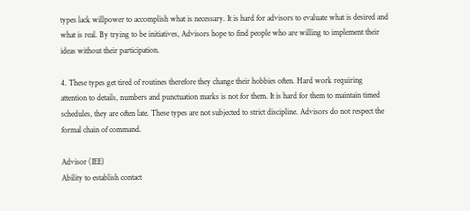types lack willpower to accomplish what is necessary. It is hard for advisors to evaluate what is desired and what is real. By trying to be initiatives, Advisors hope to find people who are willing to implement their ideas without their participation.

4. These types get tired of routines therefore they change their hobbies often. Hard work requiring attention to details, numbers and punctuation marks is not for them. It is hard for them to maintain timed schedules, they are often late. These types are not subjected to strict discipline. Advisors do not respect the formal chain of command.

Advisor (IEE)
Ability to establish contact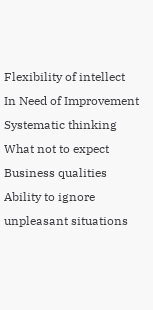Flexibility of intellect
In Need of Improvement
Systematic thinking
What not to expect
Business qualities
Ability to ignore unpleasant situations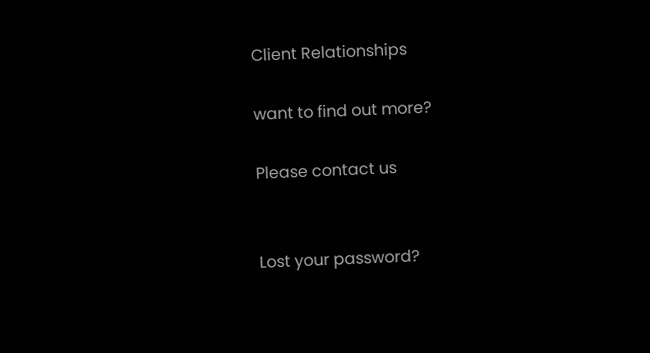Client Relationships

want to find out more?

Please contact us


Lost your password?